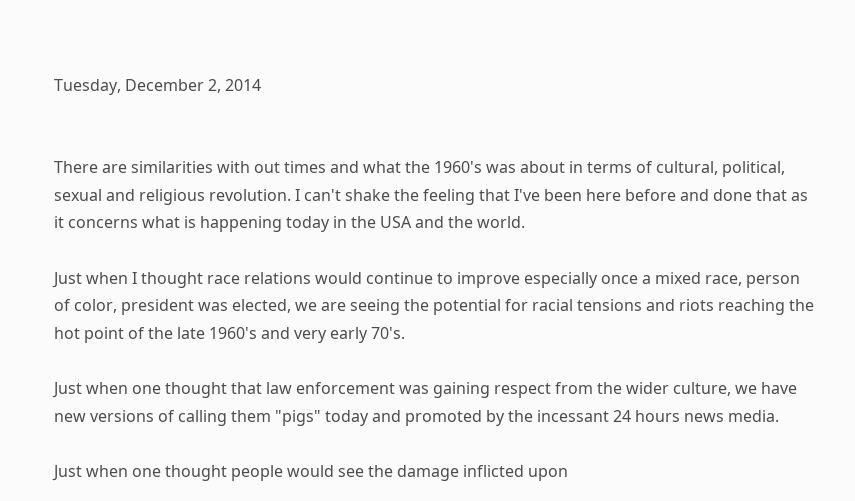Tuesday, December 2, 2014


There are similarities with out times and what the 1960's was about in terms of cultural, political, sexual and religious revolution. I can't shake the feeling that I've been here before and done that as it concerns what is happening today in the USA and the world.

Just when I thought race relations would continue to improve especially once a mixed race, person of color, president was elected, we are seeing the potential for racial tensions and riots reaching the hot point of the late 1960's and very early 70's.

Just when one thought that law enforcement was gaining respect from the wider culture, we have new versions of calling them "pigs" today and promoted by the incessant 24 hours news media.

Just when one thought people would see the damage inflicted upon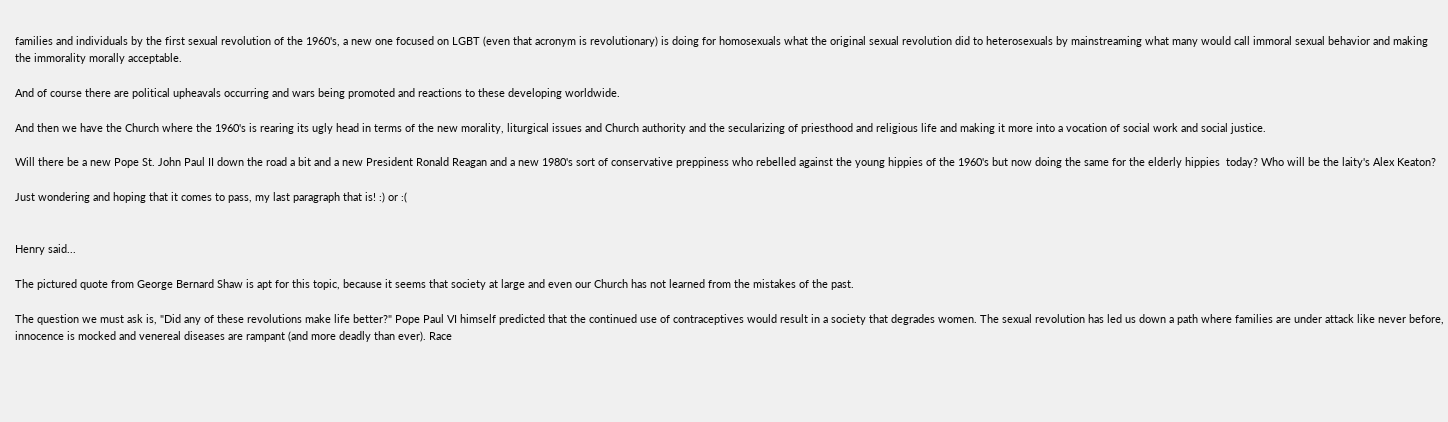families and individuals by the first sexual revolution of the 1960's, a new one focused on LGBT (even that acronym is revolutionary) is doing for homosexuals what the original sexual revolution did to heterosexuals by mainstreaming what many would call immoral sexual behavior and making the immorality morally acceptable.

And of course there are political upheavals occurring and wars being promoted and reactions to these developing worldwide.

And then we have the Church where the 1960's is rearing its ugly head in terms of the new morality, liturgical issues and Church authority and the secularizing of priesthood and religious life and making it more into a vocation of social work and social justice.

Will there be a new Pope St. John Paul II down the road a bit and a new President Ronald Reagan and a new 1980's sort of conservative preppiness who rebelled against the young hippies of the 1960's but now doing the same for the elderly hippies  today? Who will be the laity's Alex Keaton?

Just wondering and hoping that it comes to pass, my last paragraph that is! :) or :(


Henry said...

The pictured quote from George Bernard Shaw is apt for this topic, because it seems that society at large and even our Church has not learned from the mistakes of the past.

The question we must ask is, "Did any of these revolutions make life better?" Pope Paul VI himself predicted that the continued use of contraceptives would result in a society that degrades women. The sexual revolution has led us down a path where families are under attack like never before, innocence is mocked and venereal diseases are rampant (and more deadly than ever). Race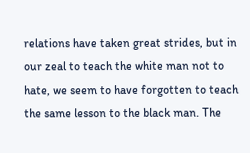relations have taken great strides, but in our zeal to teach the white man not to hate, we seem to have forgotten to teach the same lesson to the black man. The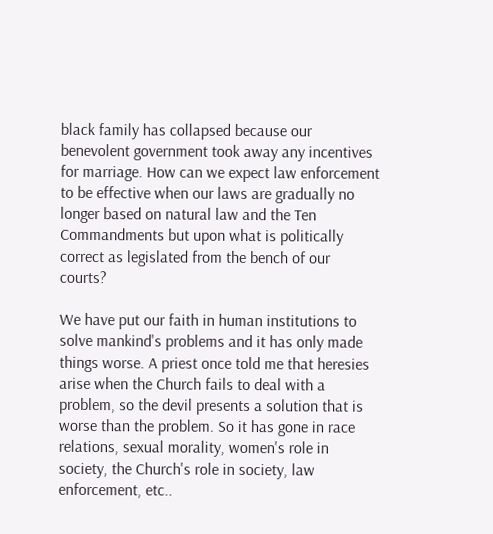black family has collapsed because our benevolent government took away any incentives for marriage. How can we expect law enforcement to be effective when our laws are gradually no longer based on natural law and the Ten Commandments but upon what is politically correct as legislated from the bench of our courts?

We have put our faith in human institutions to solve mankind's problems and it has only made things worse. A priest once told me that heresies arise when the Church fails to deal with a problem, so the devil presents a solution that is worse than the problem. So it has gone in race relations, sexual morality, women's role in society, the Church's role in society, law enforcement, etc..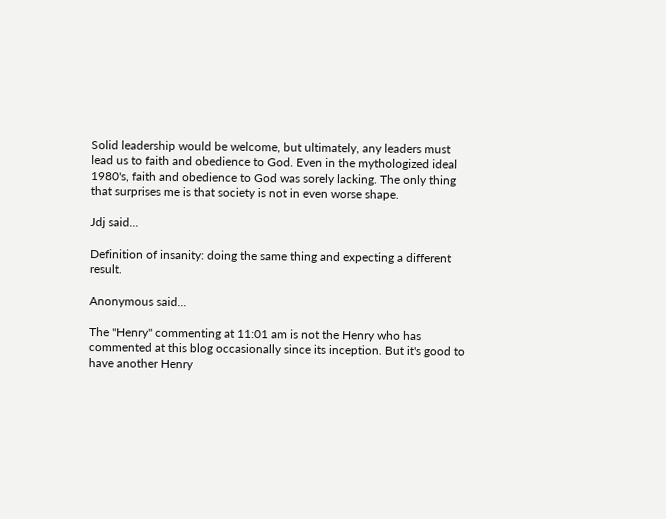Solid leadership would be welcome, but ultimately, any leaders must lead us to faith and obedience to God. Even in the mythologized ideal 1980's, faith and obedience to God was sorely lacking. The only thing that surprises me is that society is not in even worse shape.

Jdj said...

Definition of insanity: doing the same thing and expecting a different result.

Anonymous said...

The "Henry" commenting at 11:01 am is not the Henry who has commented at this blog occasionally since its inception. But it's good to have another Henry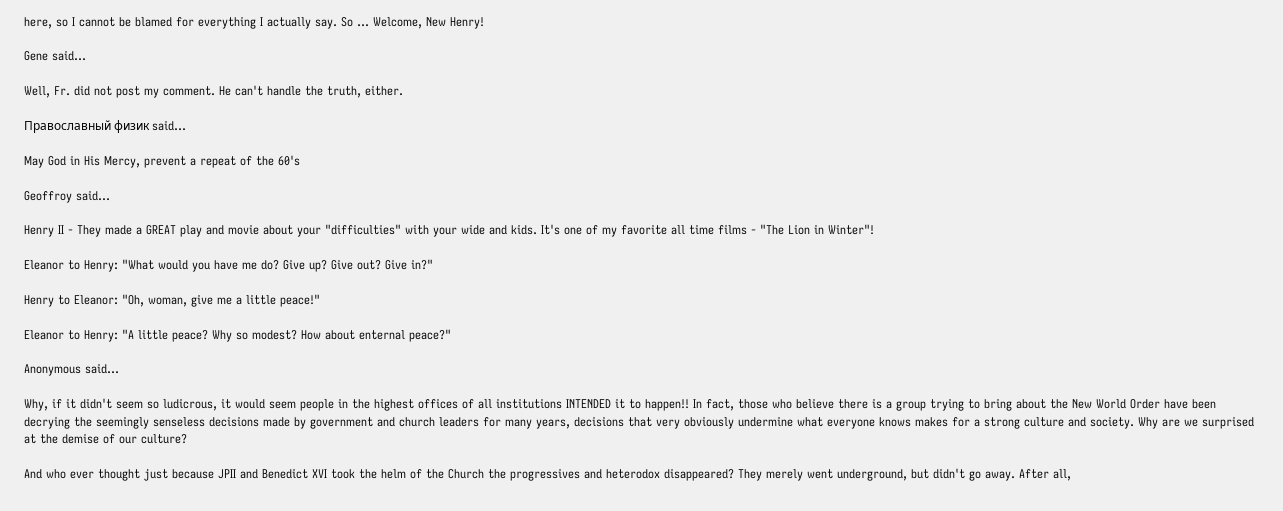here, so I cannot be blamed for everything I actually say. So ... Welcome, New Henry!

Gene said...

Well, Fr. did not post my comment. He can't handle the truth, either.

Православный физик said...

May God in His Mercy, prevent a repeat of the 60's

Geoffroy said...

Henry II - They made a GREAT play and movie about your "difficulties" with your wide and kids. It's one of my favorite all time films - "The Lion in Winter"!

Eleanor to Henry: "What would you have me do? Give up? Give out? Give in?"

Henry to Eleanor: "Oh, woman, give me a little peace!"

Eleanor to Henry: "A little peace? Why so modest? How about enternal peace?"

Anonymous said...

Why, if it didn't seem so ludicrous, it would seem people in the highest offices of all institutions INTENDED it to happen!! In fact, those who believe there is a group trying to bring about the New World Order have been decrying the seemingly senseless decisions made by government and church leaders for many years, decisions that very obviously undermine what everyone knows makes for a strong culture and society. Why are we surprised at the demise of our culture?

And who ever thought just because JPII and Benedict XVI took the helm of the Church the progressives and heterodox disappeared? They merely went underground, but didn't go away. After all,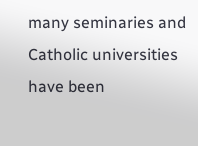many seminaries and Catholic universities have been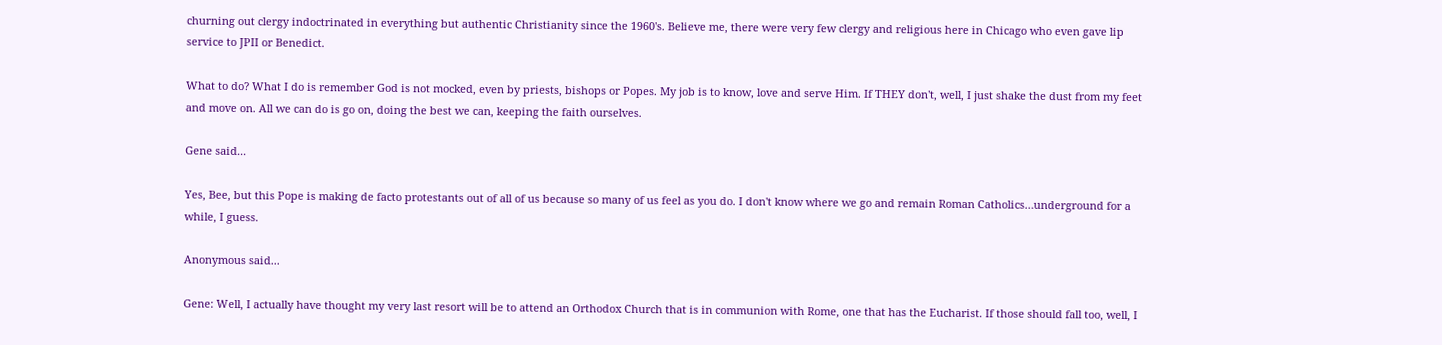churning out clergy indoctrinated in everything but authentic Christianity since the 1960's. Believe me, there were very few clergy and religious here in Chicago who even gave lip service to JPII or Benedict.

What to do? What I do is remember God is not mocked, even by priests, bishops or Popes. My job is to know, love and serve Him. If THEY don't, well, I just shake the dust from my feet and move on. All we can do is go on, doing the best we can, keeping the faith ourselves.

Gene said...

Yes, Bee, but this Pope is making de facto protestants out of all of us because so many of us feel as you do. I don't know where we go and remain Roman Catholics…underground for a while, I guess.

Anonymous said...

Gene: Well, I actually have thought my very last resort will be to attend an Orthodox Church that is in communion with Rome, one that has the Eucharist. If those should fall too, well, I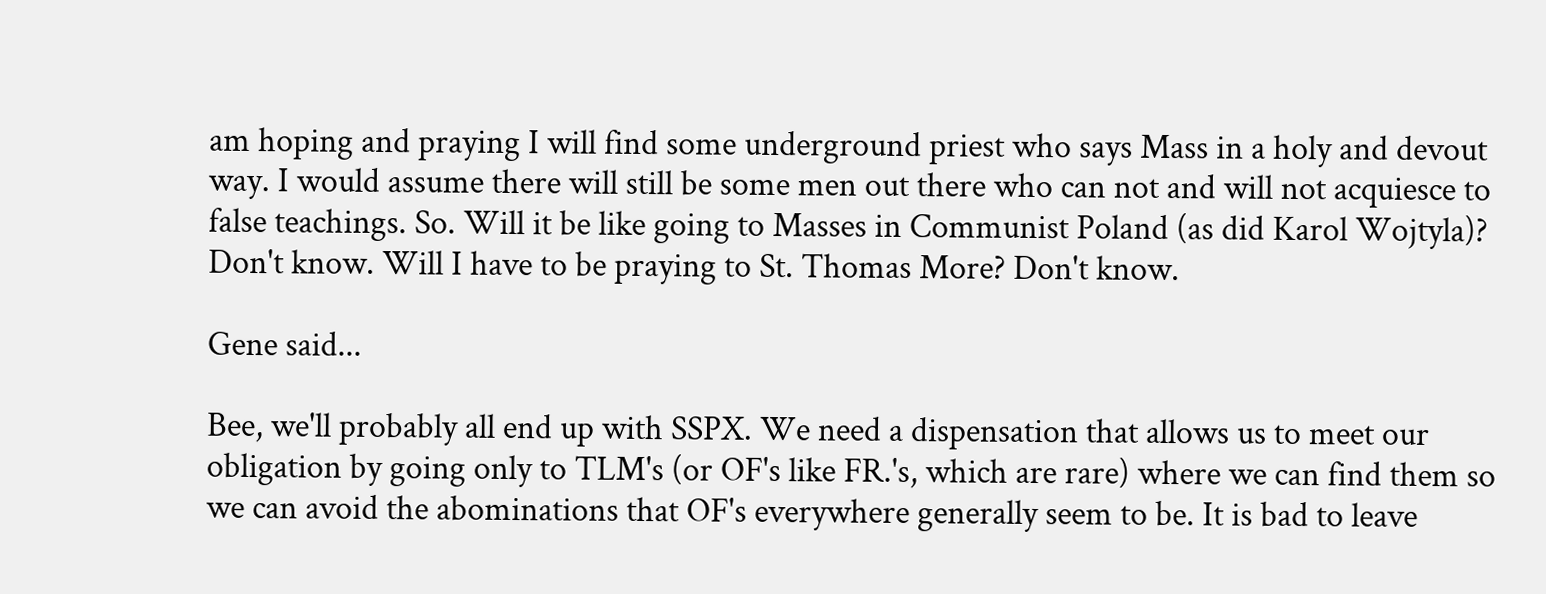am hoping and praying I will find some underground priest who says Mass in a holy and devout way. I would assume there will still be some men out there who can not and will not acquiesce to false teachings. So. Will it be like going to Masses in Communist Poland (as did Karol Wojtyla)? Don't know. Will I have to be praying to St. Thomas More? Don't know.

Gene said...

Bee, we'll probably all end up with SSPX. We need a dispensation that allows us to meet our obligation by going only to TLM's (or OF's like FR.'s, which are rare) where we can find them so we can avoid the abominations that OF's everywhere generally seem to be. It is bad to leave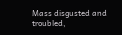Mass disgusted and troubled,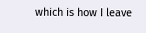which is how I leave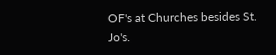OF's at Churches besides St. Jo's.